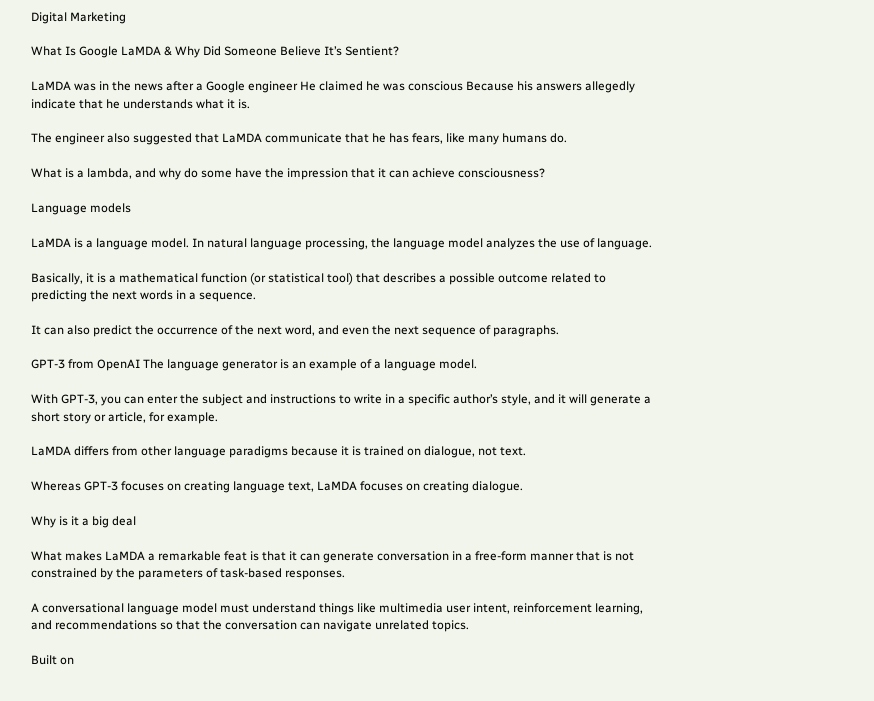Digital Marketing

What Is Google LaMDA & Why Did Someone Believe It’s Sentient?

LaMDA was in the news after a Google engineer He claimed he was conscious Because his answers allegedly indicate that he understands what it is.

The engineer also suggested that LaMDA communicate that he has fears, like many humans do.

What is a lambda, and why do some have the impression that it can achieve consciousness?

Language models

LaMDA is a language model. In natural language processing, the language model analyzes the use of language.

Basically, it is a mathematical function (or statistical tool) that describes a possible outcome related to predicting the next words in a sequence.

It can also predict the occurrence of the next word, and even the next sequence of paragraphs.

GPT-3 from OpenAI The language generator is an example of a language model.

With GPT-3, you can enter the subject and instructions to write in a specific author’s style, and it will generate a short story or article, for example.

LaMDA differs from other language paradigms because it is trained on dialogue, not text.

Whereas GPT-3 focuses on creating language text, LaMDA focuses on creating dialogue.

Why is it a big deal

What makes LaMDA a remarkable feat is that it can generate conversation in a free-form manner that is not constrained by the parameters of task-based responses.

A conversational language model must understand things like multimedia user intent, reinforcement learning, and recommendations so that the conversation can navigate unrelated topics.

Built on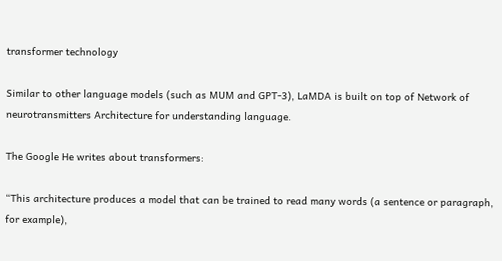transformer technology

Similar to other language models (such as MUM and GPT-3), LaMDA is built on top of Network of neurotransmitters Architecture for understanding language.

The Google He writes about transformers:

“This architecture produces a model that can be trained to read many words (a sentence or paragraph, for example),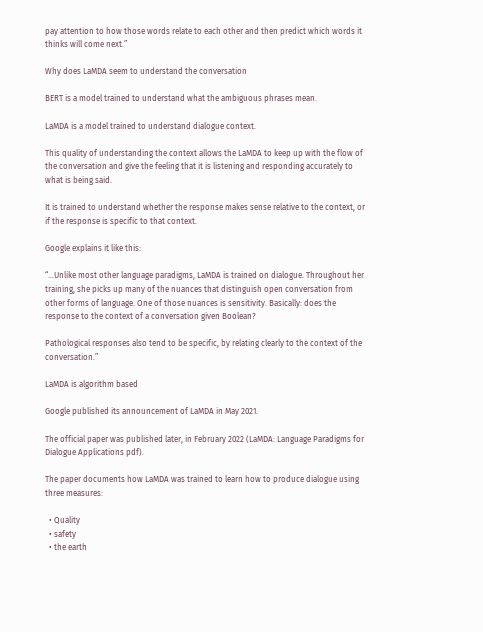pay attention to how those words relate to each other and then predict which words it thinks will come next.”

Why does LaMDA seem to understand the conversation

BERT is a model trained to understand what the ambiguous phrases mean.

LaMDA is a model trained to understand dialogue context.

This quality of understanding the context allows the LaMDA to keep up with the flow of the conversation and give the feeling that it is listening and responding accurately to what is being said.

It is trained to understand whether the response makes sense relative to the context, or if the response is specific to that context.

Google explains it like this:

“…Unlike most other language paradigms, LaMDA is trained on dialogue. Throughout her training, she picks up many of the nuances that distinguish open conversation from other forms of language. One of those nuances is sensitivity. Basically: does the response to the context of a conversation given Boolean?

Pathological responses also tend to be specific, by relating clearly to the context of the conversation.”

LaMDA is algorithm based

Google published its announcement of LaMDA in May 2021.

The official paper was published later, in February 2022 (LaMDA: Language Paradigms for Dialogue Applications pdf).

The paper documents how LaMDA was trained to learn how to produce dialogue using three measures:

  • Quality
  • safety
  • the earth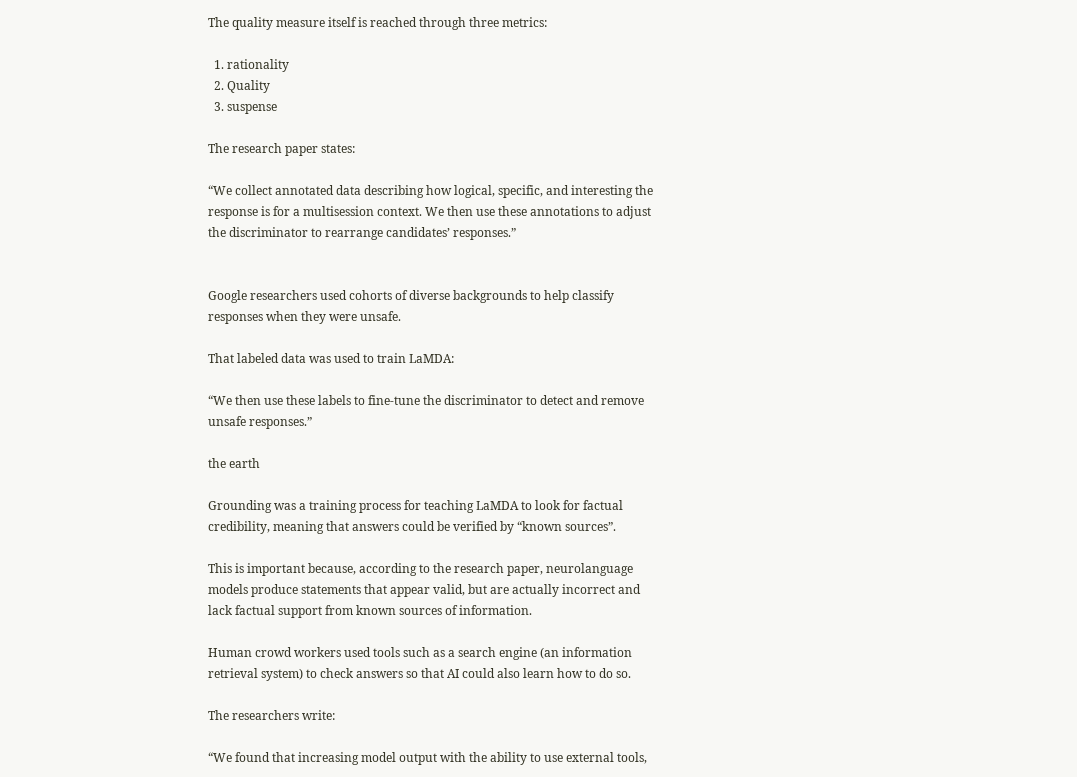The quality measure itself is reached through three metrics:

  1. rationality
  2. Quality
  3. suspense

The research paper states:

“We collect annotated data describing how logical, specific, and interesting the response is for a multisession context. We then use these annotations to adjust the discriminator to rearrange candidates’ responses.”


Google researchers used cohorts of diverse backgrounds to help classify responses when they were unsafe.

That labeled data was used to train LaMDA:

“We then use these labels to fine-tune the discriminator to detect and remove unsafe responses.”

the earth

Grounding was a training process for teaching LaMDA to look for factual credibility, meaning that answers could be verified by “known sources”.

This is important because, according to the research paper, neurolanguage models produce statements that appear valid, but are actually incorrect and lack factual support from known sources of information.

Human crowd workers used tools such as a search engine (an information retrieval system) to check answers so that AI could also learn how to do so.

The researchers write:

“We found that increasing model output with the ability to use external tools,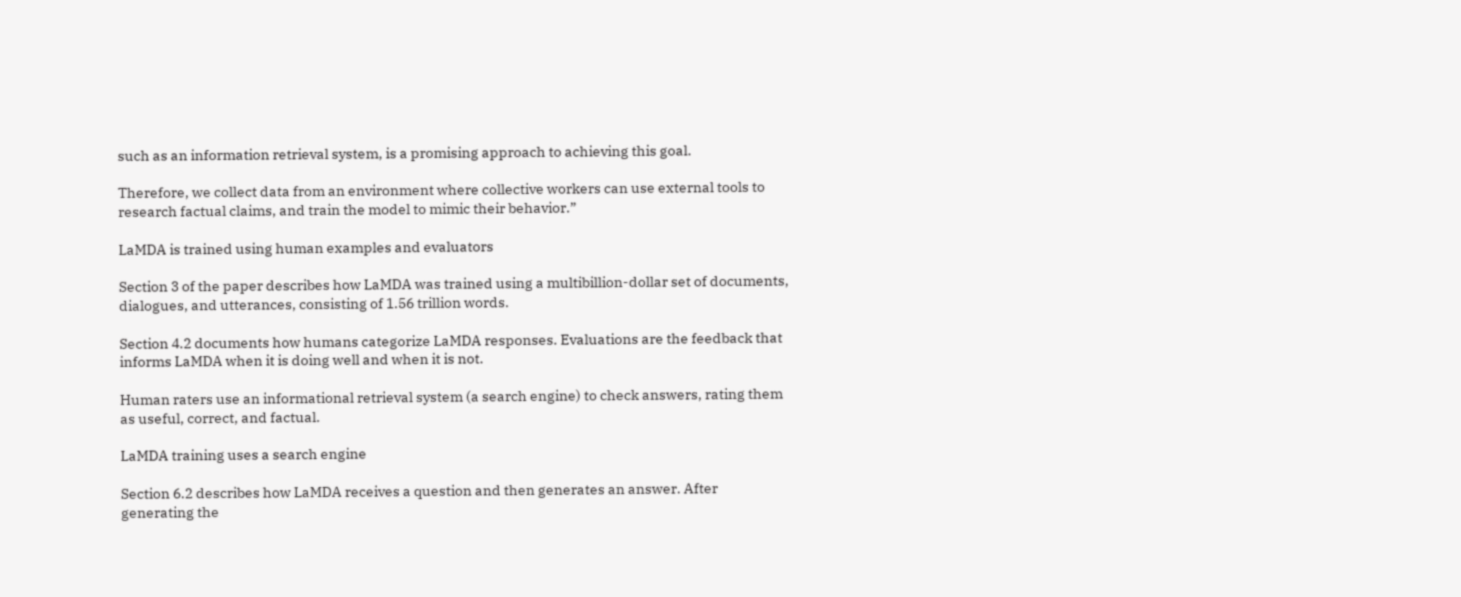such as an information retrieval system, is a promising approach to achieving this goal.

Therefore, we collect data from an environment where collective workers can use external tools to research factual claims, and train the model to mimic their behavior.”

LaMDA is trained using human examples and evaluators

Section 3 of the paper describes how LaMDA was trained using a multibillion-dollar set of documents, dialogues, and utterances, consisting of 1.56 trillion words.

Section 4.2 documents how humans categorize LaMDA responses. Evaluations are the feedback that informs LaMDA when it is doing well and when it is not.

Human raters use an informational retrieval system (a search engine) to check answers, rating them as useful, correct, and factual.

LaMDA training uses a search engine

Section 6.2 describes how LaMDA receives a question and then generates an answer. After generating the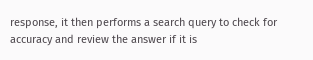response, it then performs a search query to check for accuracy and review the answer if it is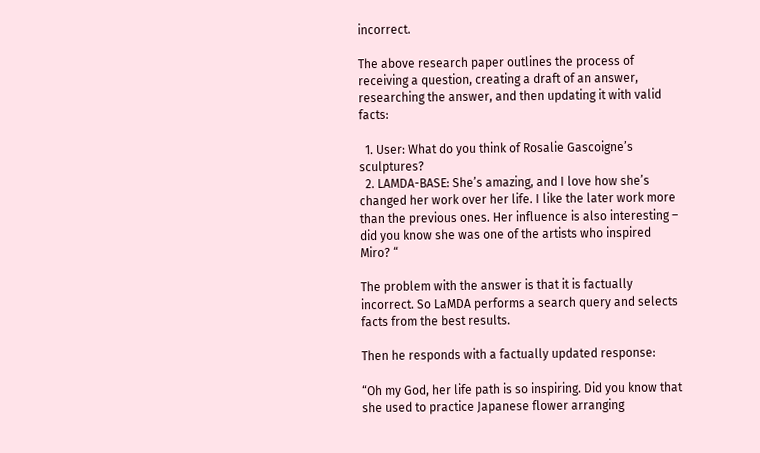incorrect.

The above research paper outlines the process of receiving a question, creating a draft of an answer, researching the answer, and then updating it with valid facts:

  1. User: What do you think of Rosalie Gascoigne’s sculptures?
  2. LAMDA-BASE: She’s amazing, and I love how she’s changed her work over her life. I like the later work more than the previous ones. Her influence is also interesting – did you know she was one of the artists who inspired Miro? “

The problem with the answer is that it is factually incorrect. So LaMDA performs a search query and selects facts from the best results.

Then he responds with a factually updated response:

“Oh my God, her life path is so inspiring. Did you know that she used to practice Japanese flower arranging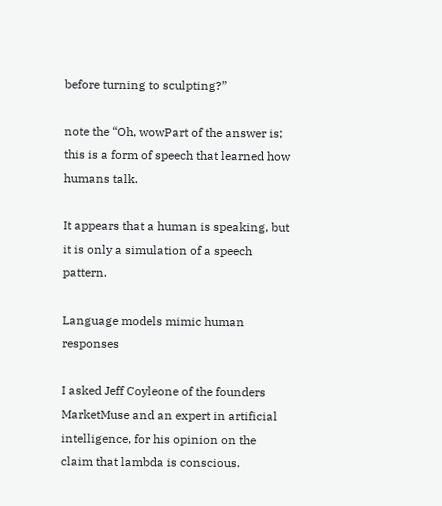before turning to sculpting?”

note the “Oh, wowPart of the answer is; this is a form of speech that learned how humans talk.

It appears that a human is speaking, but it is only a simulation of a speech pattern.

Language models mimic human responses

I asked Jeff Coyleone of the founders MarketMuse and an expert in artificial intelligence, for his opinion on the claim that lambda is conscious.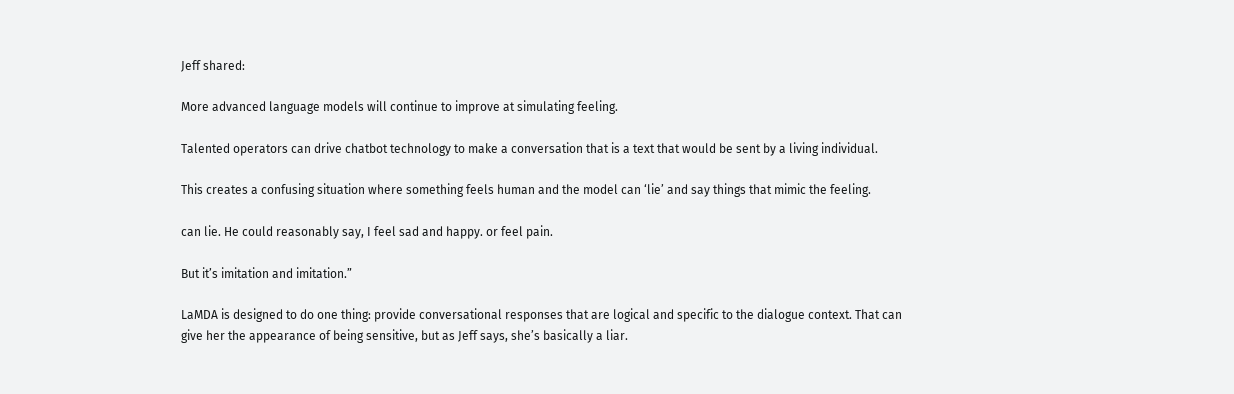Jeff shared:

More advanced language models will continue to improve at simulating feeling.

Talented operators can drive chatbot technology to make a conversation that is a text that would be sent by a living individual.

This creates a confusing situation where something feels human and the model can ‘lie’ and say things that mimic the feeling.

can lie. He could reasonably say, I feel sad and happy. or feel pain.

But it’s imitation and imitation.”

LaMDA is designed to do one thing: provide conversational responses that are logical and specific to the dialogue context. That can give her the appearance of being sensitive, but as Jeff says, she’s basically a liar.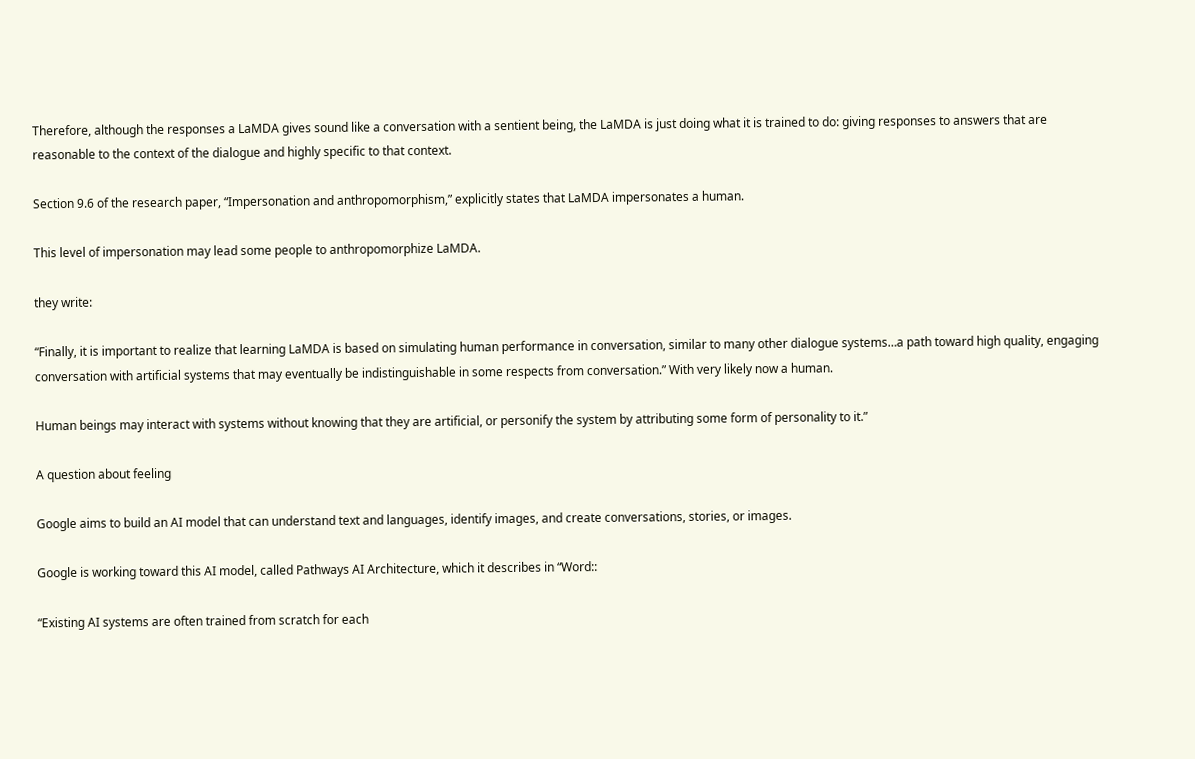Therefore, although the responses a LaMDA gives sound like a conversation with a sentient being, the LaMDA is just doing what it is trained to do: giving responses to answers that are reasonable to the context of the dialogue and highly specific to that context.

Section 9.6 of the research paper, “Impersonation and anthropomorphism,” explicitly states that LaMDA impersonates a human.

This level of impersonation may lead some people to anthropomorphize LaMDA.

they write:

“Finally, it is important to realize that learning LaMDA is based on simulating human performance in conversation, similar to many other dialogue systems…a path toward high quality, engaging conversation with artificial systems that may eventually be indistinguishable in some respects from conversation.” With very likely now a human.

Human beings may interact with systems without knowing that they are artificial, or personify the system by attributing some form of personality to it.”

A question about feeling

Google aims to build an AI model that can understand text and languages, identify images, and create conversations, stories, or images.

Google is working toward this AI model, called Pathways AI Architecture, which it describes in “Word::

“Existing AI systems are often trained from scratch for each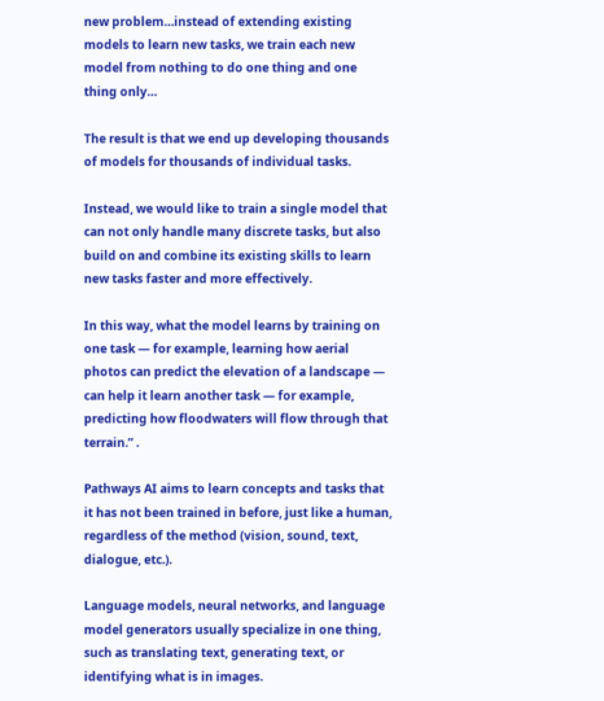new problem…instead of extending existing models to learn new tasks, we train each new model from nothing to do one thing and one thing only…

The result is that we end up developing thousands of models for thousands of individual tasks.

Instead, we would like to train a single model that can not only handle many discrete tasks, but also build on and combine its existing skills to learn new tasks faster and more effectively.

In this way, what the model learns by training on one task — for example, learning how aerial photos can predict the elevation of a landscape — can help it learn another task — for example, predicting how floodwaters will flow through that terrain.” .

Pathways AI aims to learn concepts and tasks that it has not been trained in before, just like a human, regardless of the method (vision, sound, text, dialogue, etc.).

Language models, neural networks, and language model generators usually specialize in one thing, such as translating text, generating text, or identifying what is in images.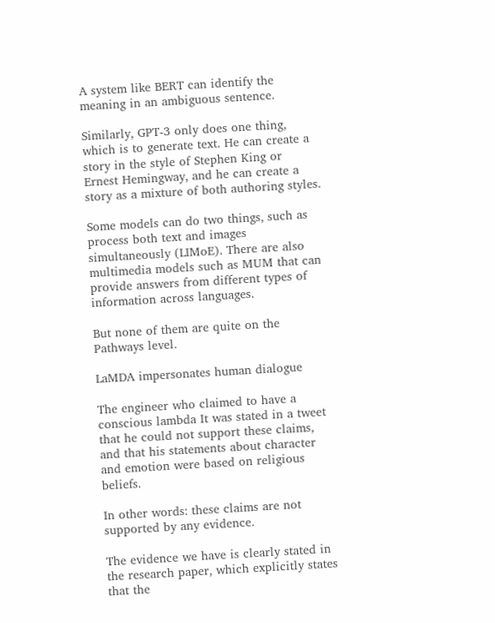A system like BERT can identify the meaning in an ambiguous sentence.

Similarly, GPT-3 only does one thing, which is to generate text. He can create a story in the style of Stephen King or Ernest Hemingway, and he can create a story as a mixture of both authoring styles.

Some models can do two things, such as process both text and images simultaneously (LIMoE). There are also multimedia models such as MUM that can provide answers from different types of information across languages.

But none of them are quite on the Pathways level.

LaMDA impersonates human dialogue

The engineer who claimed to have a conscious lambda It was stated in a tweet that he could not support these claims, and that his statements about character and emotion were based on religious beliefs.

In other words: these claims are not supported by any evidence.

The evidence we have is clearly stated in the research paper, which explicitly states that the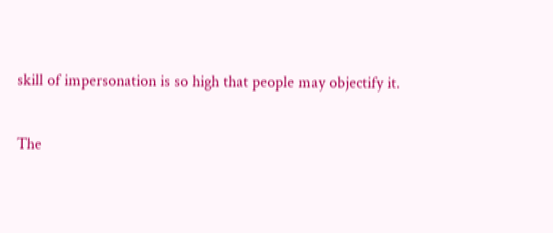skill of impersonation is so high that people may objectify it.

The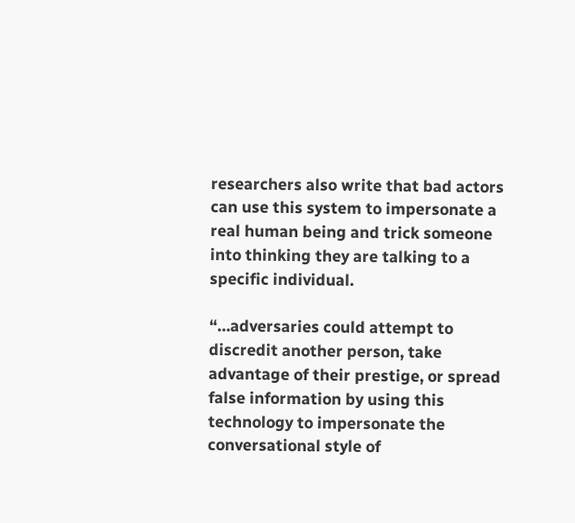researchers also write that bad actors can use this system to impersonate a real human being and trick someone into thinking they are talking to a specific individual.

“…adversaries could attempt to discredit another person, take advantage of their prestige, or spread false information by using this technology to impersonate the conversational style of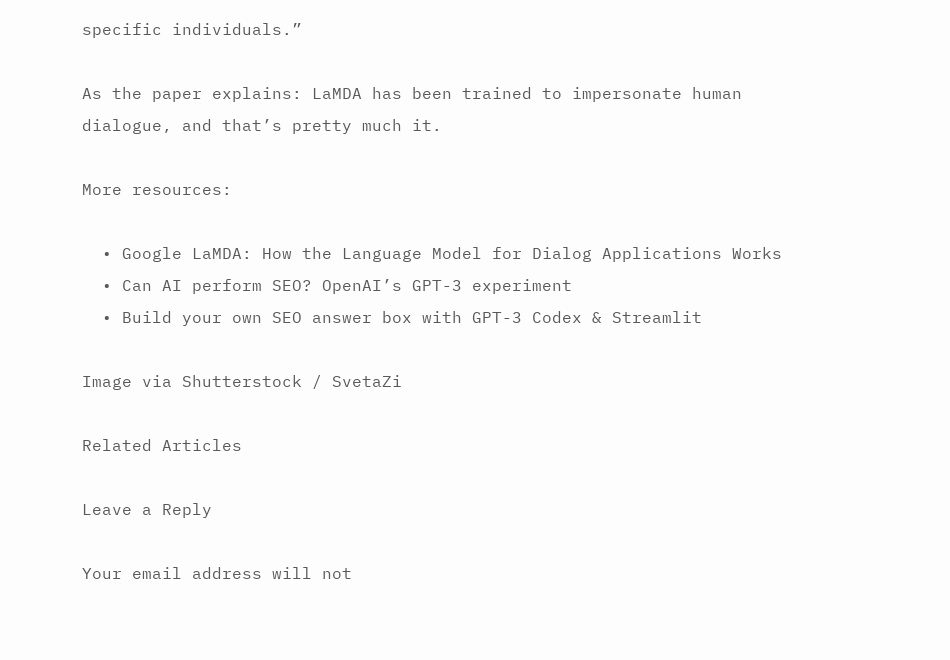specific individuals.”

As the paper explains: LaMDA has been trained to impersonate human dialogue, and that’s pretty much it.

More resources:

  • Google LaMDA: How the Language Model for Dialog Applications Works
  • Can AI perform SEO? OpenAI’s GPT-3 experiment
  • Build your own SEO answer box with GPT-3 Codex & Streamlit

Image via Shutterstock / SvetaZi

Related Articles

Leave a Reply

Your email address will not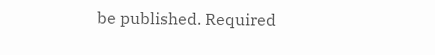be published. Required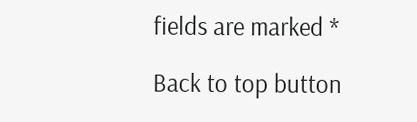fields are marked *

Back to top button